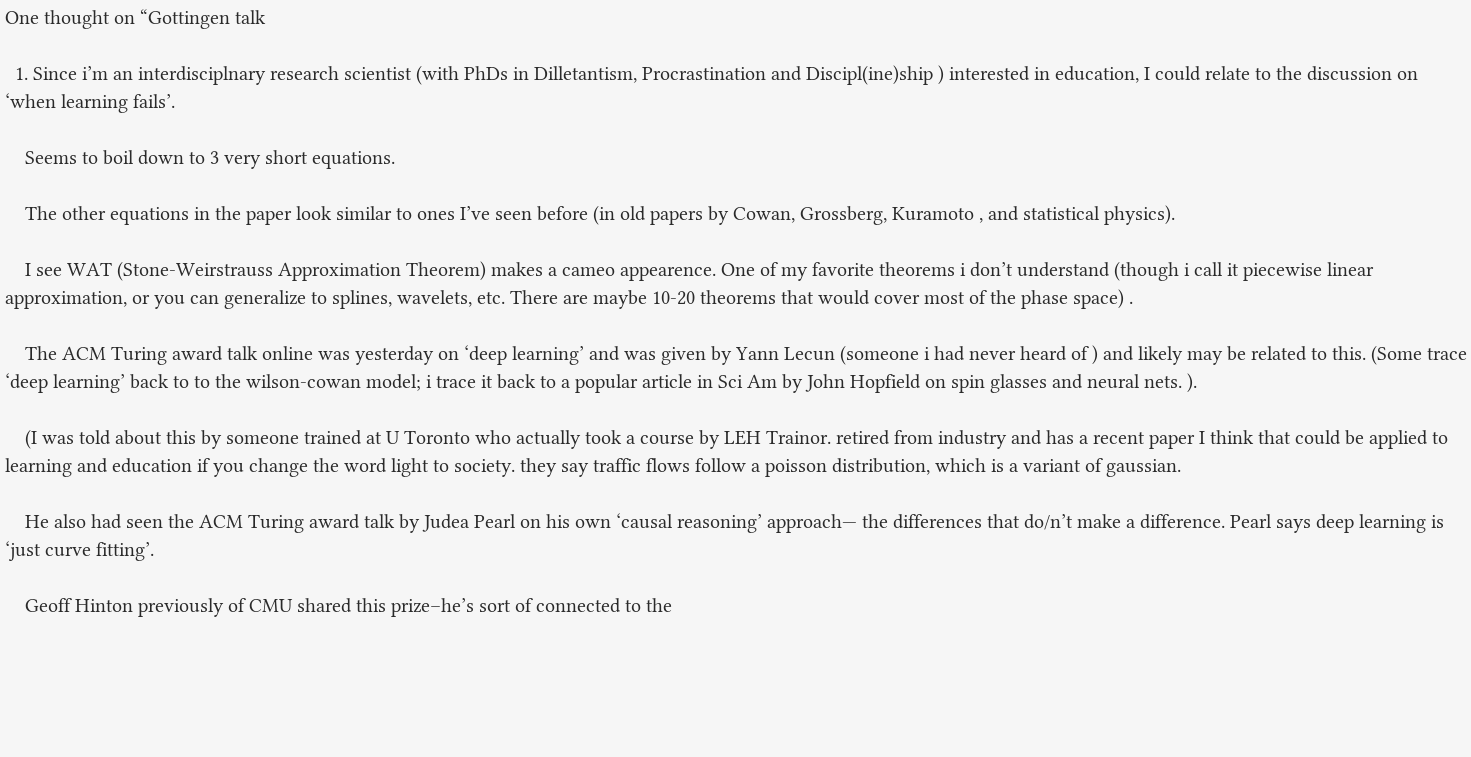One thought on “Gottingen talk

  1. Since i’m an interdisciplnary research scientist (with PhDs in Dilletantism, Procrastination and Discipl(ine)ship ) interested in education, I could relate to the discussion on ‘when learning fails’.

    Seems to boil down to 3 very short equations.

    The other equations in the paper look similar to ones I’ve seen before (in old papers by Cowan, Grossberg, Kuramoto , and statistical physics).

    I see WAT (Stone-Weirstrauss Approximation Theorem) makes a cameo appearence. One of my favorite theorems i don’t understand (though i call it piecewise linear approximation, or you can generalize to splines, wavelets, etc. There are maybe 10-20 theorems that would cover most of the phase space) .

    The ACM Turing award talk online was yesterday on ‘deep learning’ and was given by Yann Lecun (someone i had never heard of ) and likely may be related to this. (Some trace ‘deep learning’ back to to the wilson-cowan model; i trace it back to a popular article in Sci Am by John Hopfield on spin glasses and neural nets. ).

    (I was told about this by someone trained at U Toronto who actually took a course by LEH Trainor. retired from industry and has a recent paper I think that could be applied to learning and education if you change the word light to society. they say traffic flows follow a poisson distribution, which is a variant of gaussian.

    He also had seen the ACM Turing award talk by Judea Pearl on his own ‘causal reasoning’ approach— the differences that do/n’t make a difference. Pearl says deep learning is ‘just curve fitting’.

    Geoff Hinton previously of CMU shared this prize–he’s sort of connected to the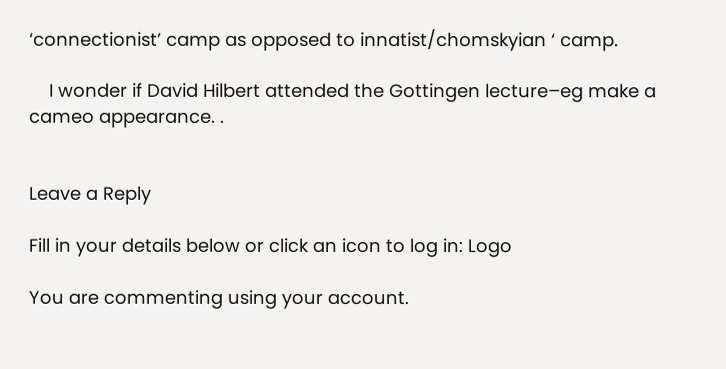‘connectionist’ camp as opposed to innatist/chomskyian ‘ camp.

    I wonder if David Hilbert attended the Gottingen lecture–eg make a cameo appearance. .


Leave a Reply

Fill in your details below or click an icon to log in: Logo

You are commenting using your account.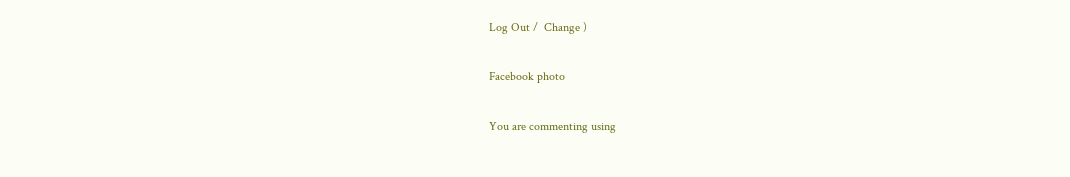Log Out /  Change )

Facebook photo

You are commenting using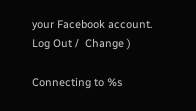your Facebook account. Log Out /  Change )

Connecting to %s